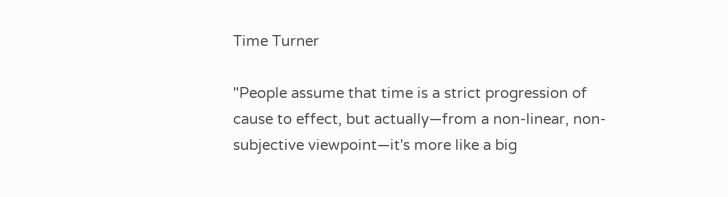Time Turner

"People assume that time is a strict progression of cause to effect, but actually—from a non-linear, non-subjective viewpoint—it's more like a big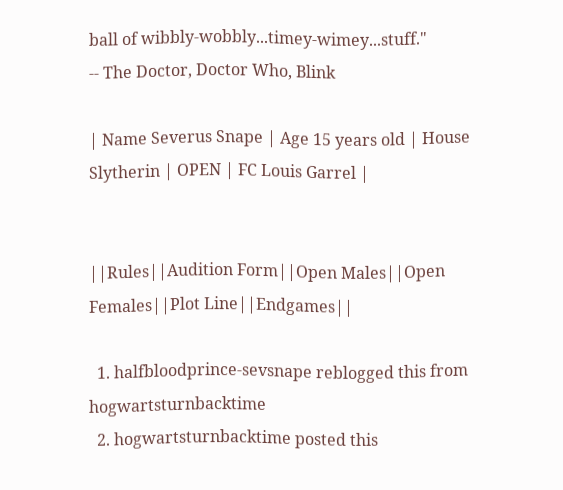ball of wibbly-wobbly...timey-wimey...stuff."
-- The Doctor, Doctor Who, Blink

| Name Severus Snape | Age 15 years old | House Slytherin | OPEN | FC Louis Garrel |


||Rules||Audition Form||Open Males||Open Females||Plot Line||Endgames||

  1. halfbloodprince-sevsnape reblogged this from hogwartsturnbacktime
  2. hogwartsturnbacktime posted this